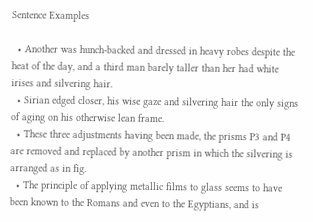Sentence Examples

  • Another was hunch-backed and dressed in heavy robes despite the heat of the day, and a third man barely taller than her had white irises and silvering hair.
  • Sirian edged closer, his wise gaze and silvering hair the only signs of aging on his otherwise lean frame.
  • These three adjustments having been made, the prisms P3 and P4 are removed and replaced by another prism in which the silvering is arranged as in fig.
  • The principle of applying metallic films to glass seems to have been known to the Romans and even to the Egyptians, and is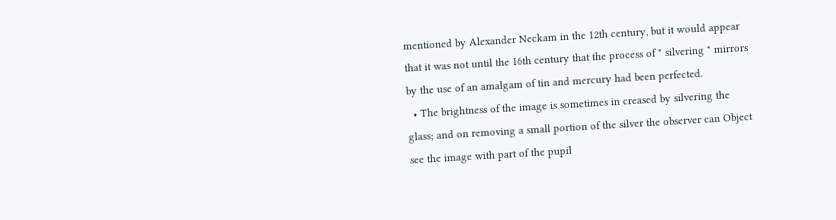mentioned by Alexander Neckam in the 12th century, but it would appear that it was not until the 16th century that the process of " silvering " mirrors by the use of an amalgam of tin and mercury had been perfected.
  • The brightness of the image is sometimes in creased by silvering the glass; and on removing a small portion of the silver the observer can Object see the image with part of the pupil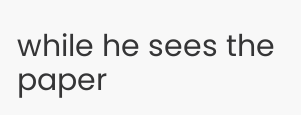while he sees the paper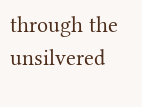through the unsilvered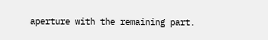aperture with the remaining part.